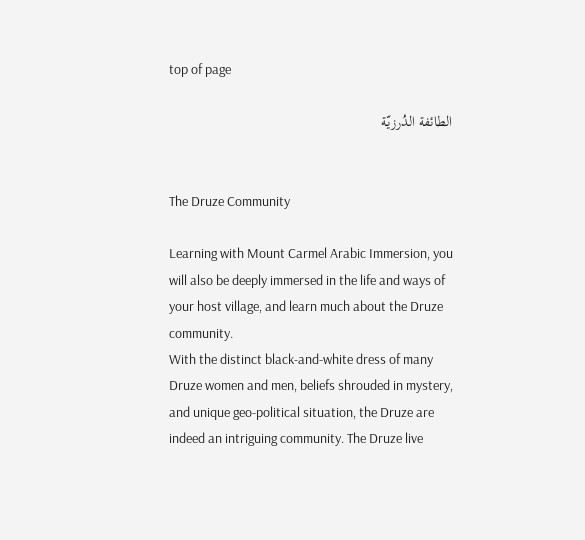top of page

الطائفة الدُرزيّة


The Druze Community

Learning with Mount Carmel Arabic Immersion, you will also be deeply immersed in the life and ways of your host village, and learn much about the Druze community.
With the distinct black-and-white dress of many Druze women and men, beliefs shrouded in mystery, and unique geo-political situation, the Druze are indeed an intriguing community. The Druze live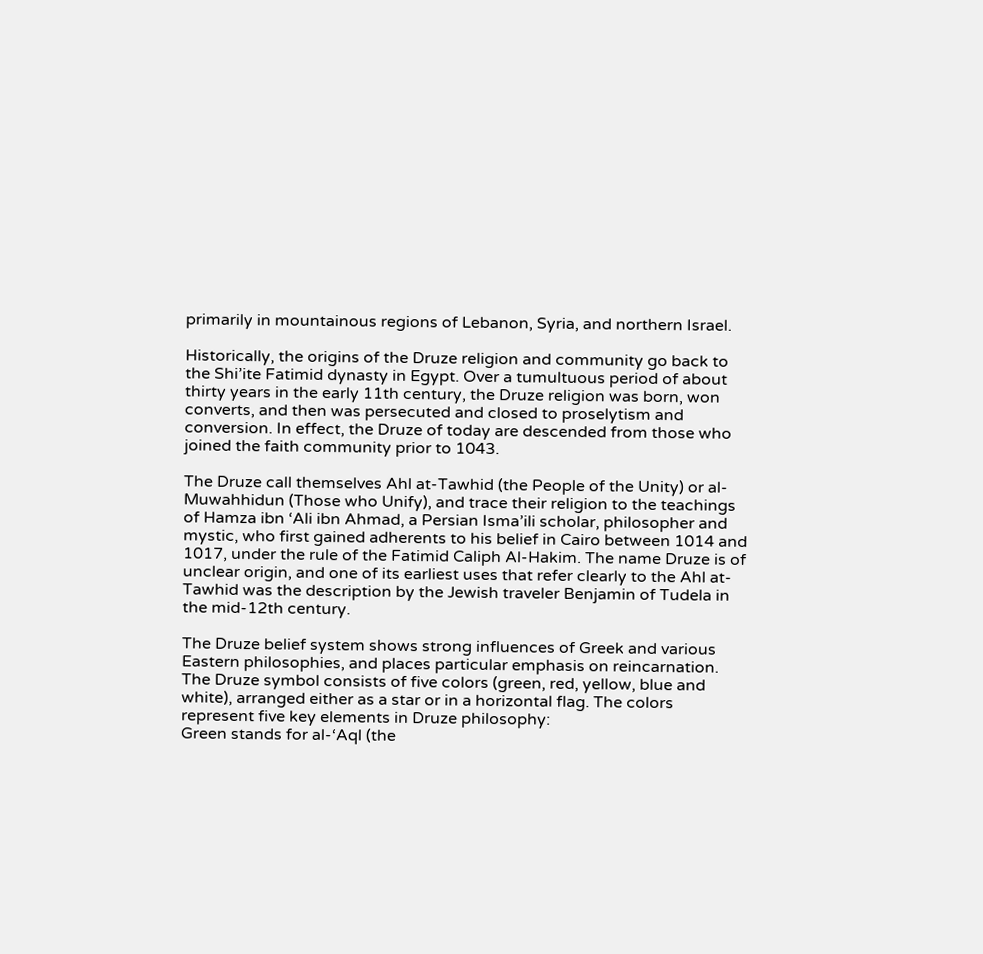primarily in mountainous regions of Lebanon, Syria, and northern Israel.

Historically, the origins of the Druze religion and community go back to the Shi’ite Fatimid dynasty in Egypt. Over a tumultuous period of about thirty years in the early 11th century, the Druze religion was born, won converts, and then was persecuted and closed to proselytism and conversion. In effect, the Druze of today are descended from those who joined the faith community prior to 1043.

The Druze call themselves Ahl at-Tawhid (the People of the Unity) or al-Muwahhidun (Those who Unify), and trace their religion to the teachings of Hamza ibn ‘Ali ibn Ahmad, a Persian Isma’ili scholar, philosopher and mystic, who first gained adherents to his belief in Cairo between 1014 and 1017, under the rule of the Fatimid Caliph Al-Hakim. The name Druze is of unclear origin, and one of its earliest uses that refer clearly to the Ahl at-Tawhid was the description by the Jewish traveler Benjamin of Tudela in the mid-12th century.

The Druze belief system shows strong influences of Greek and various Eastern philosophies, and places particular emphasis on reincarnation. The Druze symbol consists of five colors (green, red, yellow, blue and white), arranged either as a star or in a horizontal flag. The colors represent five key elements in Druze philosophy:
Green stands for al-‘Aql (the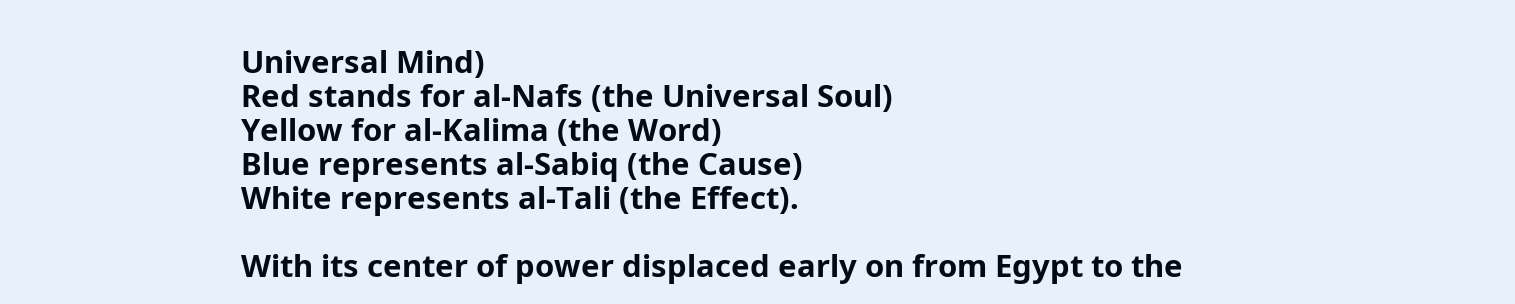Universal Mind)
Red stands for al-Nafs (the Universal Soul)
Yellow for al-Kalima (the Word)
Blue represents al-Sabiq (the Cause)
White represents al-Tali (the Effect).

With its center of power displaced early on from Egypt to the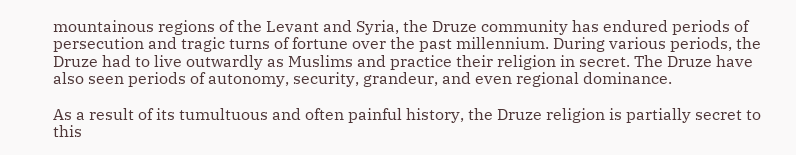mountainous regions of the Levant and Syria, the Druze community has endured periods of persecution and tragic turns of fortune over the past millennium. During various periods, the Druze had to live outwardly as Muslims and practice their religion in secret. The Druze have also seen periods of autonomy, security, grandeur, and even regional dominance.

As a result of its tumultuous and often painful history, the Druze religion is partially secret to this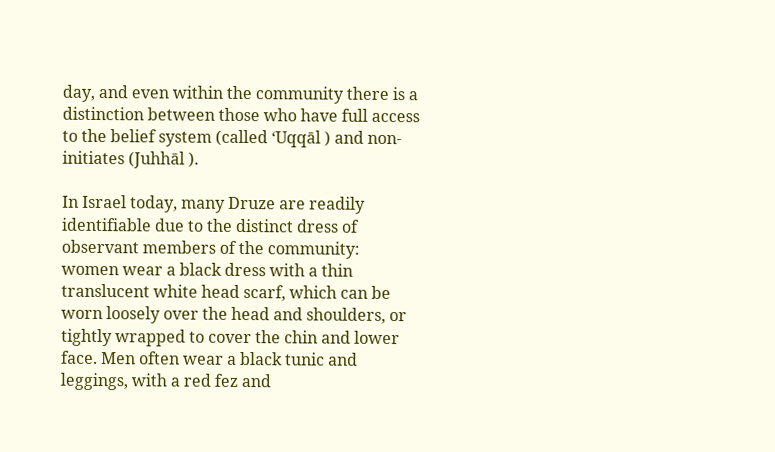day, and even within the community there is a distinction between those who have full access to the belief system (called ‘Uqqāl ) and non-initiates (Juhhāl ).

In Israel today, many Druze are readily identifiable due to the distinct dress of observant members of the community: women wear a black dress with a thin translucent white head scarf, which can be worn loosely over the head and shoulders, or tightly wrapped to cover the chin and lower face. Men often wear a black tunic and leggings, with a red fez and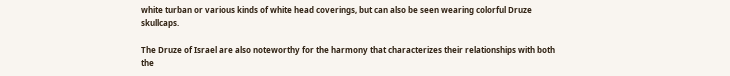white turban or various kinds of white head coverings, but can also be seen wearing colorful Druze skullcaps.

The Druze of Israel are also noteworthy for the harmony that characterizes their relationships with both the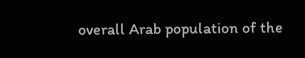overall Arab population of the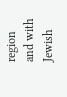region and with Jewish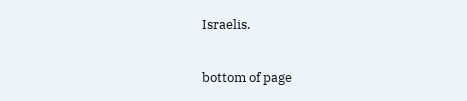Israelis.

bottom of page